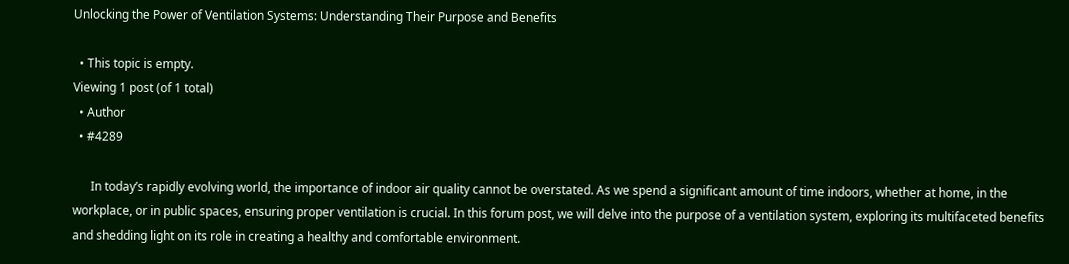Unlocking the Power of Ventilation Systems: Understanding Their Purpose and Benefits

  • This topic is empty.
Viewing 1 post (of 1 total)
  • Author
  • #4289

      In today’s rapidly evolving world, the importance of indoor air quality cannot be overstated. As we spend a significant amount of time indoors, whether at home, in the workplace, or in public spaces, ensuring proper ventilation is crucial. In this forum post, we will delve into the purpose of a ventilation system, exploring its multifaceted benefits and shedding light on its role in creating a healthy and comfortable environment.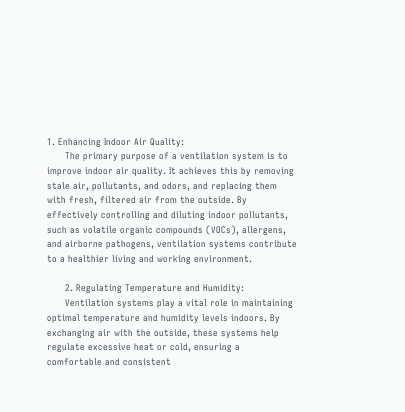1. Enhancing Indoor Air Quality:
      The primary purpose of a ventilation system is to improve indoor air quality. It achieves this by removing stale air, pollutants, and odors, and replacing them with fresh, filtered air from the outside. By effectively controlling and diluting indoor pollutants, such as volatile organic compounds (VOCs), allergens, and airborne pathogens, ventilation systems contribute to a healthier living and working environment.

      2. Regulating Temperature and Humidity:
      Ventilation systems play a vital role in maintaining optimal temperature and humidity levels indoors. By exchanging air with the outside, these systems help regulate excessive heat or cold, ensuring a comfortable and consistent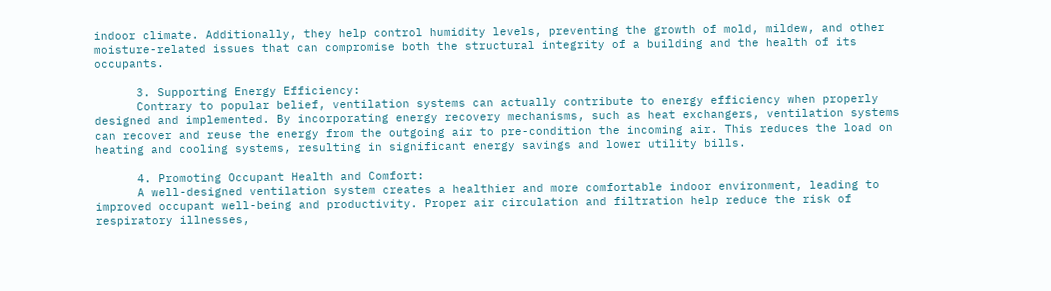indoor climate. Additionally, they help control humidity levels, preventing the growth of mold, mildew, and other moisture-related issues that can compromise both the structural integrity of a building and the health of its occupants.

      3. Supporting Energy Efficiency:
      Contrary to popular belief, ventilation systems can actually contribute to energy efficiency when properly designed and implemented. By incorporating energy recovery mechanisms, such as heat exchangers, ventilation systems can recover and reuse the energy from the outgoing air to pre-condition the incoming air. This reduces the load on heating and cooling systems, resulting in significant energy savings and lower utility bills.

      4. Promoting Occupant Health and Comfort:
      A well-designed ventilation system creates a healthier and more comfortable indoor environment, leading to improved occupant well-being and productivity. Proper air circulation and filtration help reduce the risk of respiratory illnesses,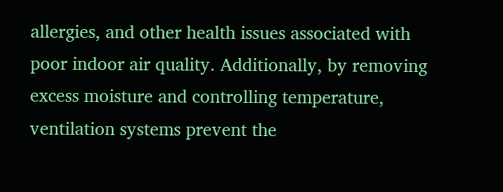allergies, and other health issues associated with poor indoor air quality. Additionally, by removing excess moisture and controlling temperature, ventilation systems prevent the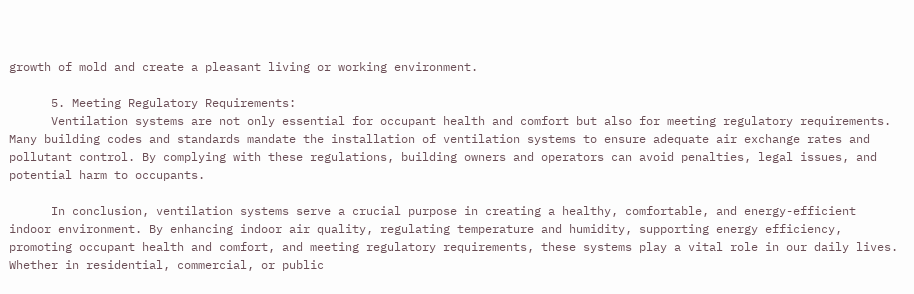growth of mold and create a pleasant living or working environment.

      5. Meeting Regulatory Requirements:
      Ventilation systems are not only essential for occupant health and comfort but also for meeting regulatory requirements. Many building codes and standards mandate the installation of ventilation systems to ensure adequate air exchange rates and pollutant control. By complying with these regulations, building owners and operators can avoid penalties, legal issues, and potential harm to occupants.

      In conclusion, ventilation systems serve a crucial purpose in creating a healthy, comfortable, and energy-efficient indoor environment. By enhancing indoor air quality, regulating temperature and humidity, supporting energy efficiency, promoting occupant health and comfort, and meeting regulatory requirements, these systems play a vital role in our daily lives. Whether in residential, commercial, or public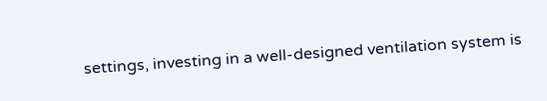settings, investing in a well-designed ventilation system is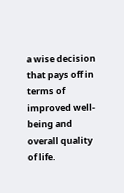a wise decision that pays off in terms of improved well-being and overall quality of life.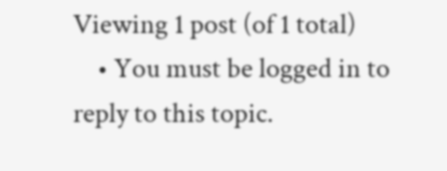Viewing 1 post (of 1 total)
    • You must be logged in to reply to this topic.